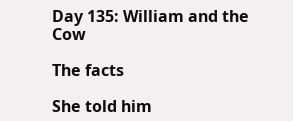Day 135: William and the Cow

The facts

She told him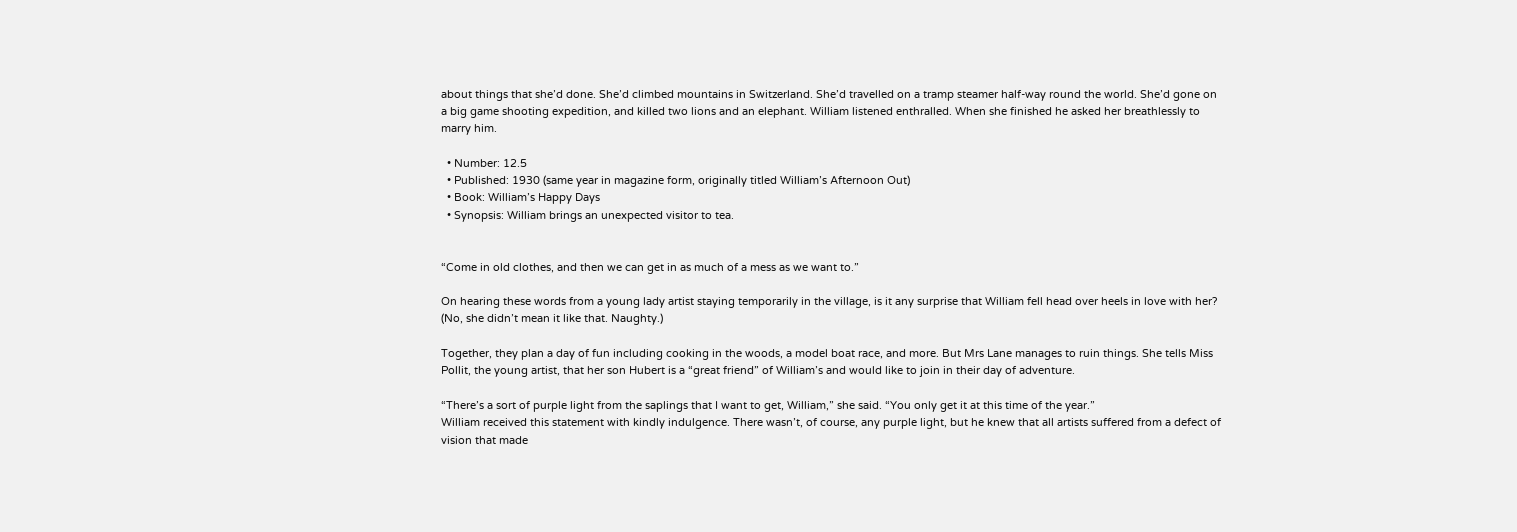about things that she’d done. She’d climbed mountains in Switzerland. She’d travelled on a tramp steamer half-way round the world. She’d gone on a big game shooting expedition, and killed two lions and an elephant. William listened enthralled. When she finished he asked her breathlessly to marry him.

  • Number: 12.5
  • Published: 1930 (same year in magazine form, originally titled William’s Afternoon Out)
  • Book: William’s Happy Days
  • Synopsis: William brings an unexpected visitor to tea.


“Come in old clothes, and then we can get in as much of a mess as we want to.”

On hearing these words from a young lady artist staying temporarily in the village, is it any surprise that William fell head over heels in love with her? (No, she didn’t mean it like that. Naughty.)

Together, they plan a day of fun including cooking in the woods, a model boat race, and more. But Mrs Lane manages to ruin things. She tells Miss Pollit, the young artist, that her son Hubert is a “great friend” of William’s and would like to join in their day of adventure.

“There’s a sort of purple light from the saplings that I want to get, William,” she said. “You only get it at this time of the year.”
William received this statement with kindly indulgence. There wasn’t, of course, any purple light, but he knew that all artists suffered from a defect of vision that made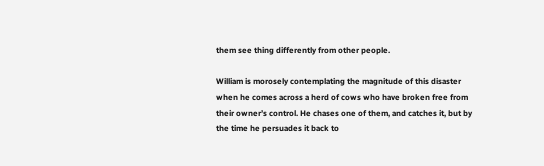them see thing differently from other people.

William is morosely contemplating the magnitude of this disaster when he comes across a herd of cows who have broken free from their owner’s control. He chases one of them, and catches it, but by the time he persuades it back to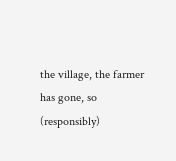the village, the farmer has gone, so (responsibly)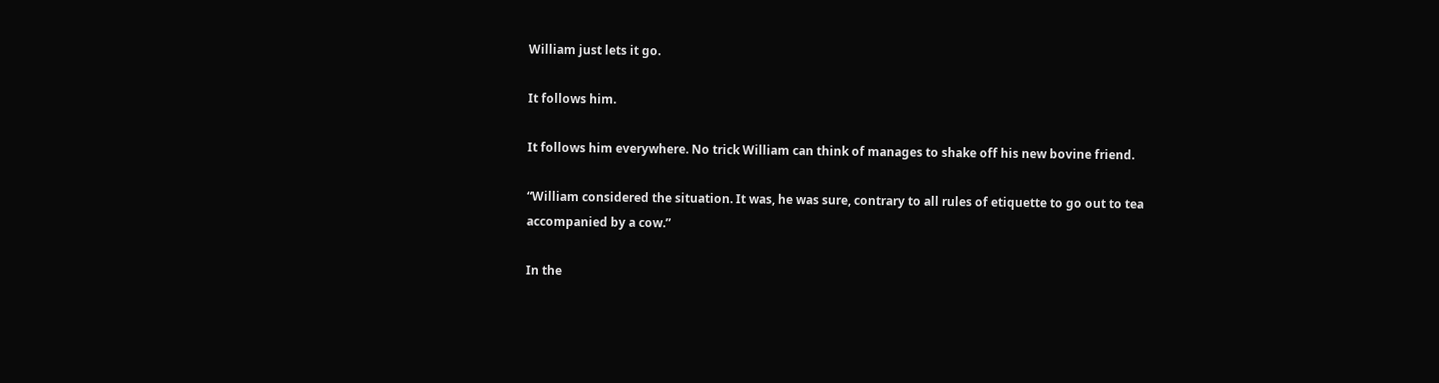William just lets it go.

It follows him.

It follows him everywhere. No trick William can think of manages to shake off his new bovine friend.

“William considered the situation. It was, he was sure, contrary to all rules of etiquette to go out to tea accompanied by a cow.”

In the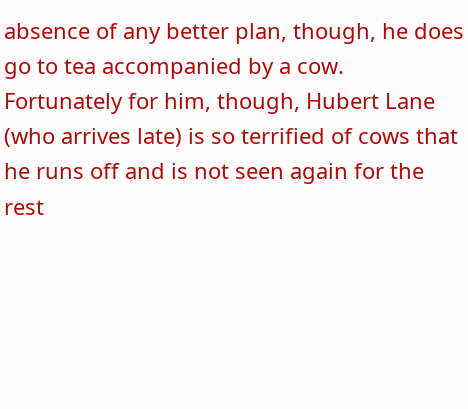absence of any better plan, though, he does go to tea accompanied by a cow. Fortunately for him, though, Hubert Lane (who arrives late) is so terrified of cows that he runs off and is not seen again for the rest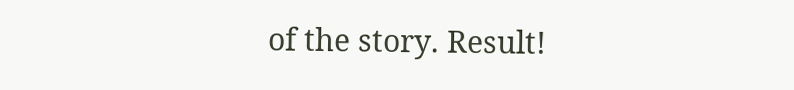of the story. Result!